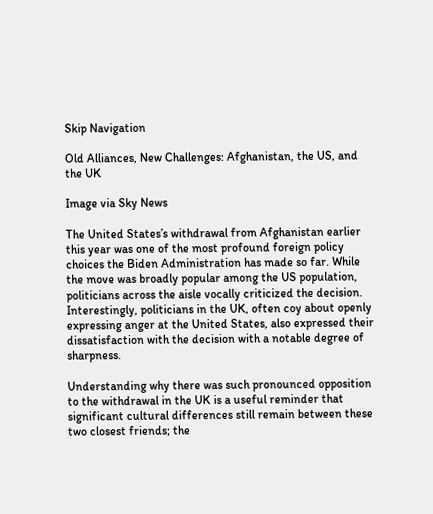Skip Navigation

Old Alliances, New Challenges: Afghanistan, the US, and the UK

Image via Sky News

The United States’s withdrawal from Afghanistan earlier this year was one of the most profound foreign policy choices the Biden Administration has made so far. While the move was broadly popular among the US population, politicians across the aisle vocally criticized the decision. Interestingly, politicians in the UK, often coy about openly expressing anger at the United States, also expressed their dissatisfaction with the decision with a notable degree of sharpness.

Understanding why there was such pronounced opposition to the withdrawal in the UK is a useful reminder that significant cultural differences still remain between these two closest friends; the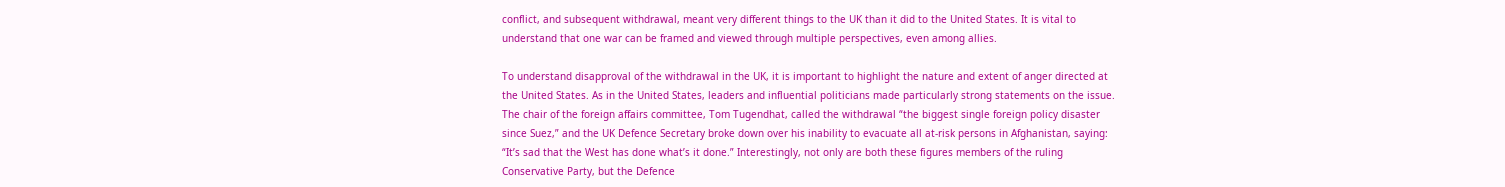conflict, and subsequent withdrawal, meant very different things to the UK than it did to the United States. It is vital to understand that one war can be framed and viewed through multiple perspectives, even among allies.

To understand disapproval of the withdrawal in the UK, it is important to highlight the nature and extent of anger directed at the United States. As in the United States, leaders and influential politicians made particularly strong statements on the issue. The chair of the foreign affairs committee, Tom Tugendhat, called the withdrawal “the biggest single foreign policy disaster since Suez,” and the UK Defence Secretary broke down over his inability to evacuate all at-risk persons in Afghanistan, saying: “It’s sad that the West has done what’s it done.” Interestingly, not only are both these figures members of the ruling Conservative Party, but the Defence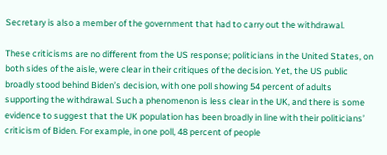Secretary is also a member of the government that had to carry out the withdrawal.

These criticisms are no different from the US response; politicians in the United States, on both sides of the aisle, were clear in their critiques of the decision. Yet, the US public broadly stood behind Biden’s decision, with one poll showing 54 percent of adults supporting the withdrawal. Such a phenomenon is less clear in the UK, and there is some evidence to suggest that the UK population has been broadly in line with their politicians’ criticism of Biden. For example, in one poll, 48 percent of people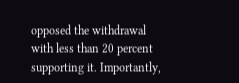opposed the withdrawal with less than 20 percent supporting it. Importantly,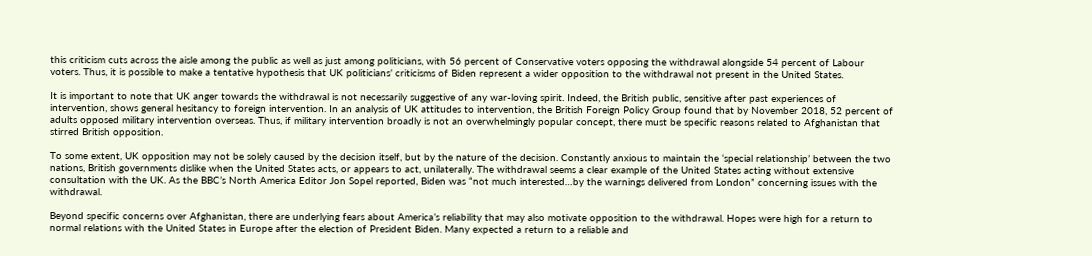this criticism cuts across the aisle among the public as well as just among politicians, with 56 percent of Conservative voters opposing the withdrawal alongside 54 percent of Labour voters. Thus, it is possible to make a tentative hypothesis that UK politicians’ criticisms of Biden represent a wider opposition to the withdrawal not present in the United States.

It is important to note that UK anger towards the withdrawal is not necessarily suggestive of any war-loving spirit. Indeed, the British public, sensitive after past experiences of intervention, shows general hesitancy to foreign intervention. In an analysis of UK attitudes to intervention, the British Foreign Policy Group found that by November 2018, 52 percent of adults opposed military intervention overseas. Thus, if military intervention broadly is not an overwhelmingly popular concept, there must be specific reasons related to Afghanistan that stirred British opposition.

To some extent, UK opposition may not be solely caused by the decision itself, but by the nature of the decision. Constantly anxious to maintain the ‘special relationship’ between the two nations, British governments dislike when the United States acts, or appears to act, unilaterally. The withdrawal seems a clear example of the United States acting without extensive consultation with the UK. As the BBC’s North America Editor Jon Sopel reported, Biden was “not much interested…by the warnings delivered from London” concerning issues with the withdrawal.

Beyond specific concerns over Afghanistan, there are underlying fears about America’s reliability that may also motivate opposition to the withdrawal. Hopes were high for a return to normal relations with the United States in Europe after the election of President Biden. Many expected a return to a reliable and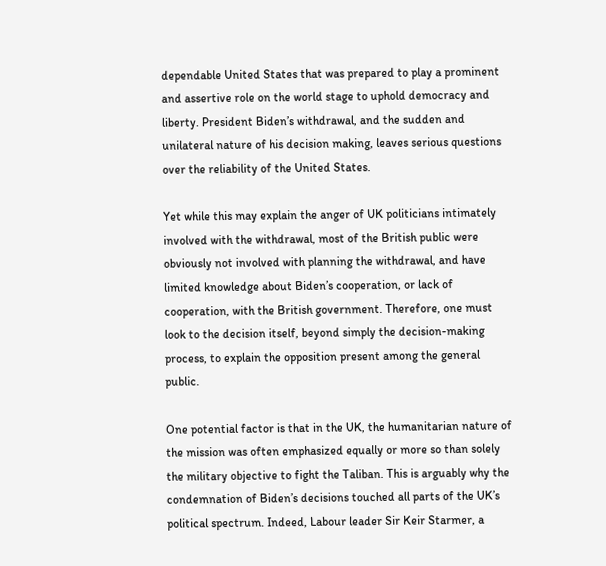dependable United States that was prepared to play a prominent and assertive role on the world stage to uphold democracy and liberty. President Biden’s withdrawal, and the sudden and unilateral nature of his decision making, leaves serious questions over the reliability of the United States.

Yet while this may explain the anger of UK politicians intimately involved with the withdrawal, most of the British public were obviously not involved with planning the withdrawal, and have limited knowledge about Biden’s cooperation, or lack of cooperation, with the British government. Therefore, one must look to the decision itself, beyond simply the decision-making process, to explain the opposition present among the general public.

One potential factor is that in the UK, the humanitarian nature of the mission was often emphasized equally or more so than solely the military objective to fight the Taliban. This is arguably why the condemnation of Biden’s decisions touched all parts of the UK’s political spectrum. Indeed, Labour leader Sir Keir Starmer, a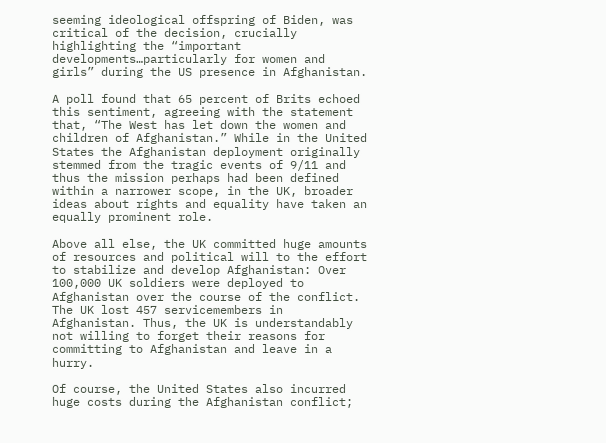seeming ideological offspring of Biden, was critical of the decision, crucially highlighting the “important developments…particularly for women and girls” during the US presence in Afghanistan.

A poll found that 65 percent of Brits echoed this sentiment, agreeing with the statement that, “The West has let down the women and children of Afghanistan.” While in the United States the Afghanistan deployment originally stemmed from the tragic events of 9/11 and thus the mission perhaps had been defined within a narrower scope, in the UK, broader ideas about rights and equality have taken an equally prominent role.

Above all else, the UK committed huge amounts of resources and political will to the effort to stabilize and develop Afghanistan: Over 100,000 UK soldiers were deployed to Afghanistan over the course of the conflict. The UK lost 457 servicemembers in Afghanistan. Thus, the UK is understandably not willing to forget their reasons for committing to Afghanistan and leave in a hurry.

Of course, the United States also incurred huge costs during the Afghanistan conflict;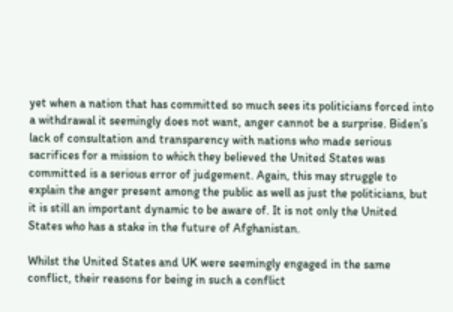yet when a nation that has committed so much sees its politicians forced into a withdrawal it seemingly does not want, anger cannot be a surprise. Biden’s lack of consultation and transparency with nations who made serious sacrifices for a mission to which they believed the United States was committed is a serious error of judgement. Again, this may struggle to explain the anger present among the public as well as just the politicians, but it is still an important dynamic to be aware of. It is not only the United States who has a stake in the future of Afghanistan.

Whilst the United States and UK were seemingly engaged in the same conflict, their reasons for being in such a conflict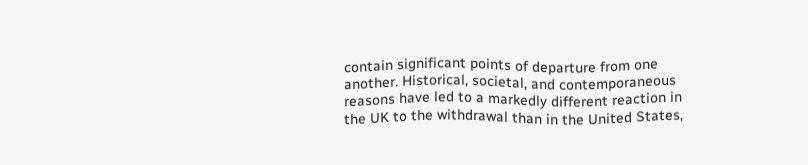contain significant points of departure from one another. Historical, societal, and contemporaneous reasons have led to a markedly different reaction in the UK to the withdrawal than in the United States,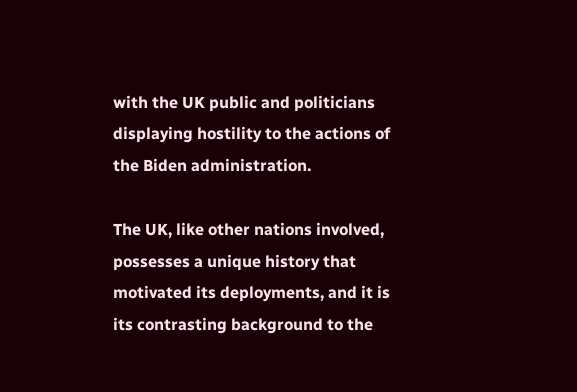with the UK public and politicians displaying hostility to the actions of the Biden administration.

The UK, like other nations involved, possesses a unique history that motivated its deployments, and it is its contrasting background to the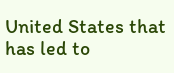United States that has led to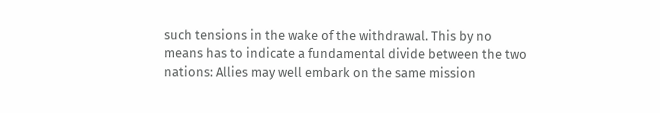such tensions in the wake of the withdrawal. This by no means has to indicate a fundamental divide between the two nations: Allies may well embark on the same mission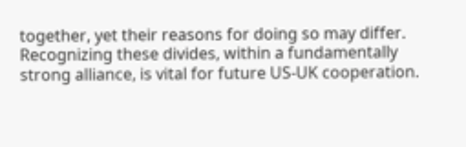together, yet their reasons for doing so may differ. Recognizing these divides, within a fundamentally strong alliance, is vital for future US-UK cooperation.